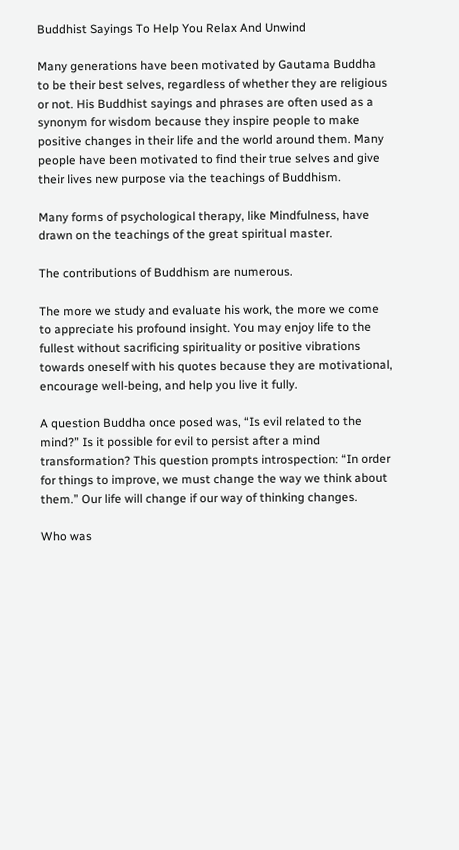Buddhist Sayings To Help You Relax And Unwind

Many generations have been motivated by Gautama Buddha to be their best selves, regardless of whether they are religious or not. His Buddhist sayings and phrases are often used as a synonym for wisdom because they inspire people to make positive changes in their life and the world around them. Many people have been motivated to find their true selves and give their lives new purpose via the teachings of Buddhism.

Many forms of psychological therapy, like Mindfulness, have drawn on the teachings of the great spiritual master.

The contributions of Buddhism are numerous.

The more we study and evaluate his work, the more we come to appreciate his profound insight. You may enjoy life to the fullest without sacrificing spirituality or positive vibrations towards oneself with his quotes because they are motivational, encourage well-being, and help you live it fully.

A question Buddha once posed was, “Is evil related to the mind?” Is it possible for evil to persist after a mind transformation? This question prompts introspection: “In order for things to improve, we must change the way we think about them.” Our life will change if our way of thinking changes.

Who was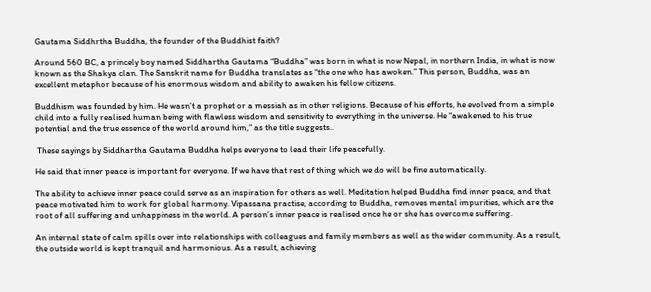Gautama Siddhrtha Buddha, the founder of the Buddhist faith?

Around 560 BC, a princely boy named Siddhartha Gautama “Buddha” was born in what is now Nepal, in northern India, in what is now known as the Shakya clan. The Sanskrit name for Buddha translates as “the one who has awoken.” This person, Buddha, was an excellent metaphor because of his enormous wisdom and ability to awaken his fellow citizens.

Buddhism was founded by him. He wasn’t a prophet or a messiah as in other religions. Because of his efforts, he evolved from a simple child into a fully realised human being with flawless wisdom and sensitivity to everything in the universe. He “awakened to his true potential and the true essence of the world around him,” as the title suggests..

 These sayings by Siddhartha Gautama Buddha helps everyone to lead their life peacefully.

He said that inner peace is important for everyone. If we have that rest of thing which we do will be fine automatically.

The ability to achieve inner peace could serve as an inspiration for others as well. Meditation helped Buddha find inner peace, and that peace motivated him to work for global harmony. Vipassana practise, according to Buddha, removes mental impurities, which are the root of all suffering and unhappiness in the world. A person’s inner peace is realised once he or she has overcome suffering.

An internal state of calm spills over into relationships with colleagues and family members as well as the wider community. As a result, the outside world is kept tranquil and harmonious. As a result, achieving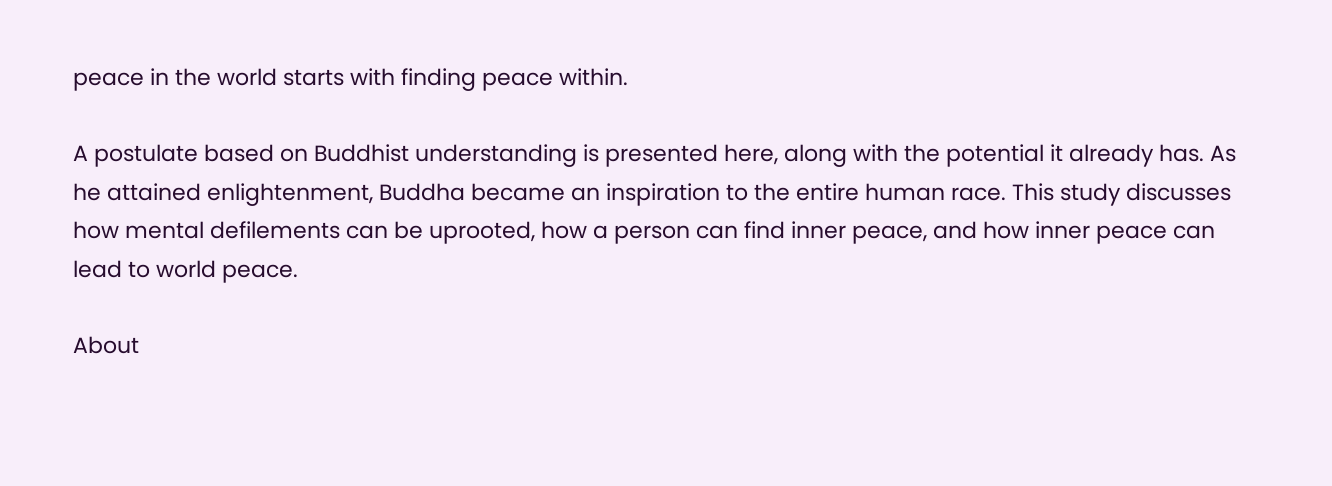peace in the world starts with finding peace within.

A postulate based on Buddhist understanding is presented here, along with the potential it already has. As he attained enlightenment, Buddha became an inspiration to the entire human race. This study discusses how mental defilements can be uprooted, how a person can find inner peace, and how inner peace can lead to world peace.

About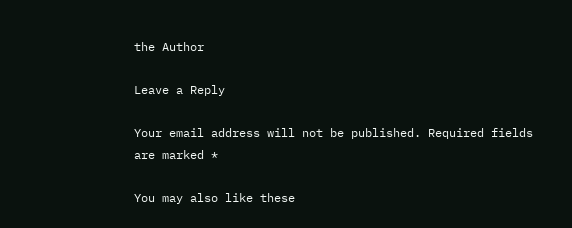the Author

Leave a Reply

Your email address will not be published. Required fields are marked *

You may also like these